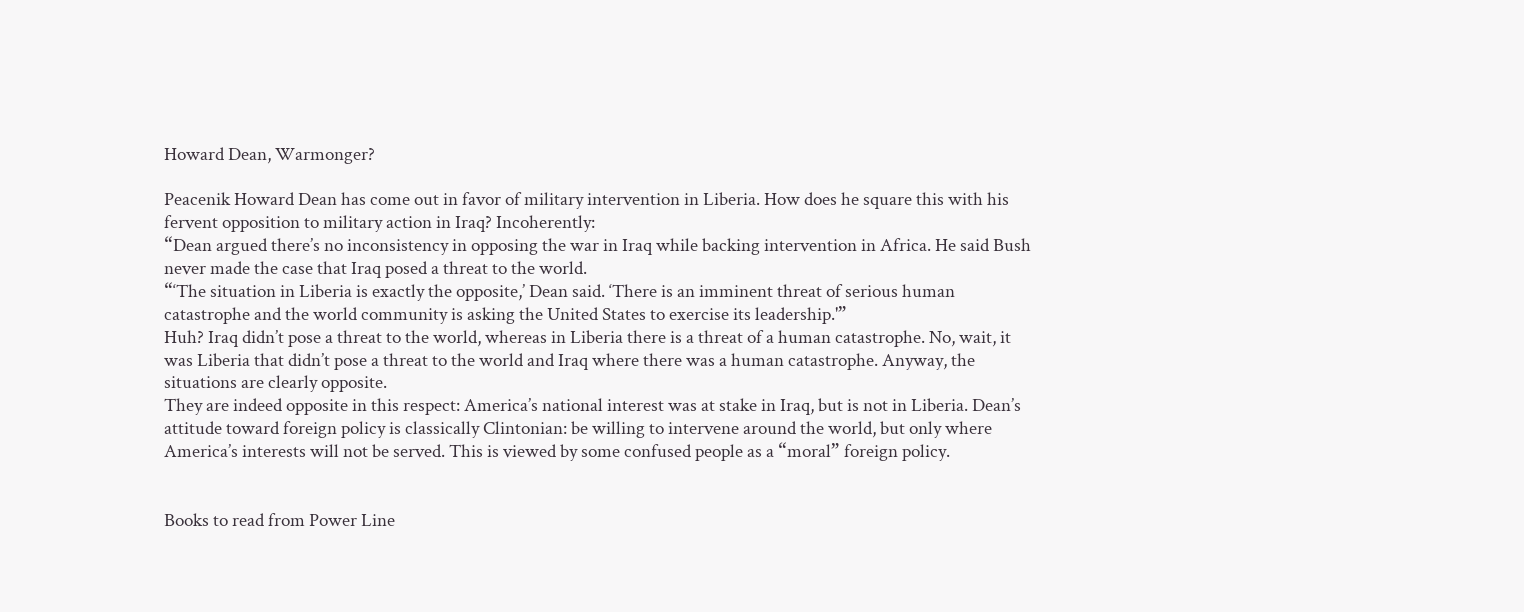Howard Dean, Warmonger?

Peacenik Howard Dean has come out in favor of military intervention in Liberia. How does he square this with his fervent opposition to military action in Iraq? Incoherently:
“Dean argued there’s no inconsistency in opposing the war in Iraq while backing intervention in Africa. He said Bush never made the case that Iraq posed a threat to the world.
“‘The situation in Liberia is exactly the opposite,’ Dean said. ‘There is an imminent threat of serious human catastrophe and the world community is asking the United States to exercise its leadership.'”
Huh? Iraq didn’t pose a threat to the world, whereas in Liberia there is a threat of a human catastrophe. No, wait, it was Liberia that didn’t pose a threat to the world and Iraq where there was a human catastrophe. Anyway, the situations are clearly opposite.
They are indeed opposite in this respect: America’s national interest was at stake in Iraq, but is not in Liberia. Dean’s attitude toward foreign policy is classically Clintonian: be willing to intervene around the world, but only where America’s interests will not be served. This is viewed by some confused people as a “moral” foreign policy.


Books to read from Power Line